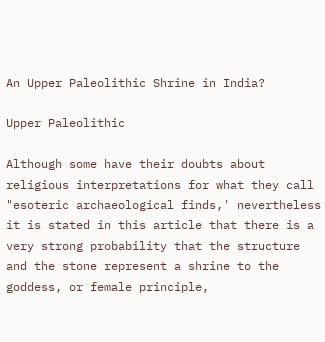An Upper Paleolithic Shrine in India?

Upper Paleolithic

Although some have their doubts about religious interpretations for what they call "esoteric archaeological finds,' nevertheless it is stated in this article that there is a very strong probability that the structure and the stone represent a shrine to the goddess, or female principle,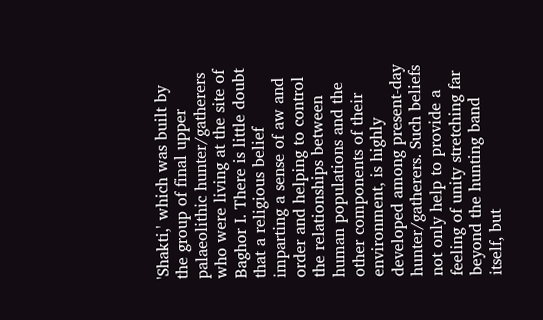'Shakti,' which was built by the group of final upper palaeolithic hunter/gatherers who were living at the site of Baghor I. There is little doubt that a religious belief imparting a sense of aw and order and helping to control the relationships between human populations and the other components of their environment, is highly developed among present-day hunter/gatherers. Such beliefs not only help to provide a feeling of unity stretching far beyond the hunting band itself, but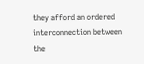they afford an ordered interconnection between the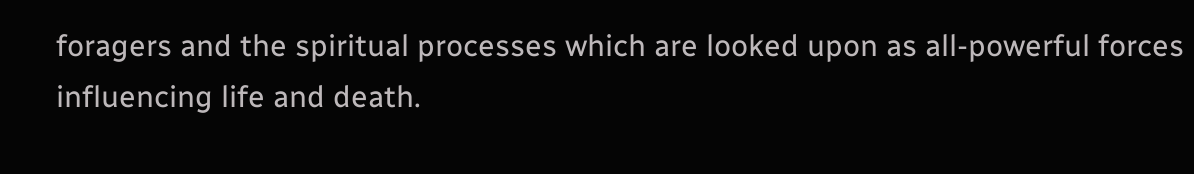foragers and the spiritual processes which are looked upon as all-powerful forces influencing life and death.